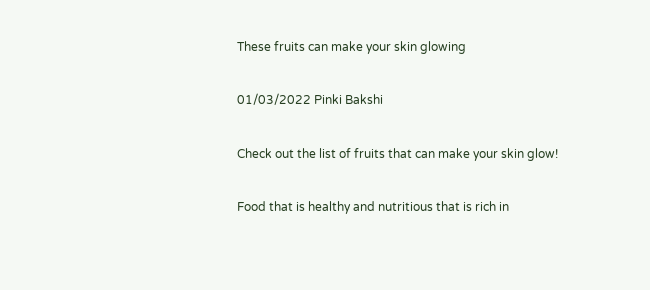These fruits can make your skin glowing

01/03/2022 Pinki Bakshi

Check out the list of fruits that can make your skin glow!

Food that is healthy and nutritious that is rich in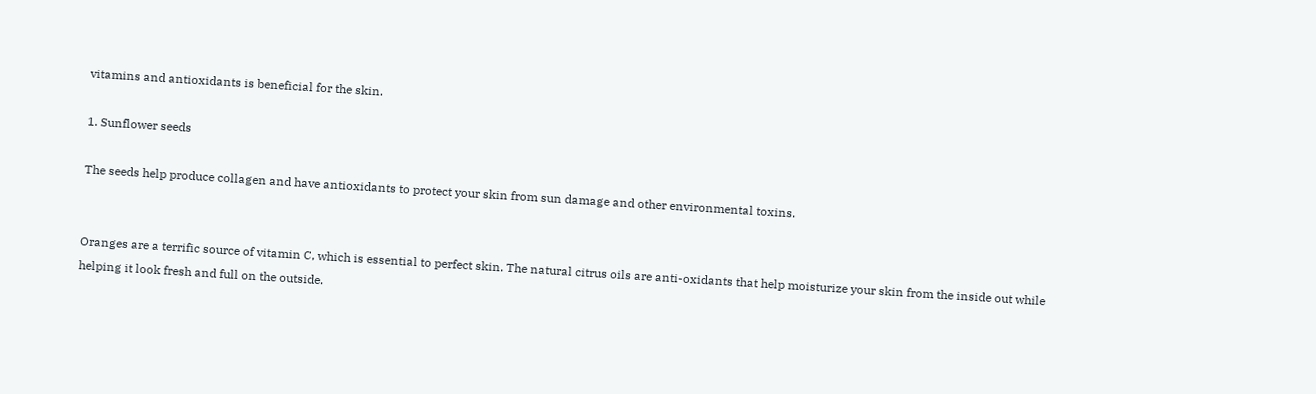vitamins and antioxidants is beneficial for the skin.

1. Sunflower seeds

The seeds help produce collagen and have antioxidants to protect your skin from sun damage and other environmental toxins.


Oranges are a terrific source of vitamin C, which is essential to perfect skin. The natural citrus oils are anti-oxidants that help moisturize your skin from the inside out while helping it look fresh and full on the outside.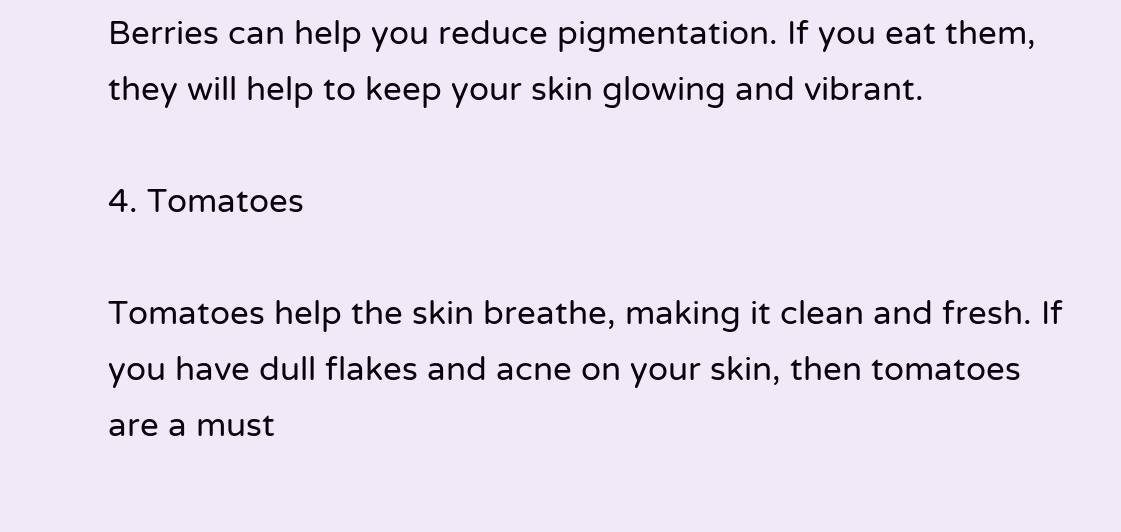Berries can help you reduce pigmentation. If you eat them, they will help to keep your skin glowing and vibrant.

4. Tomatoes

Tomatoes help the skin breathe, making it clean and fresh. If you have dull flakes and acne on your skin, then tomatoes are a must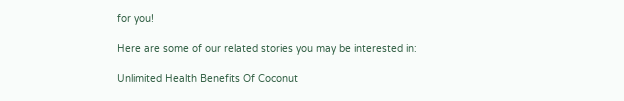for you!

Here are some of our related stories you may be interested in:

Unlimited Health Benefits Of Coconut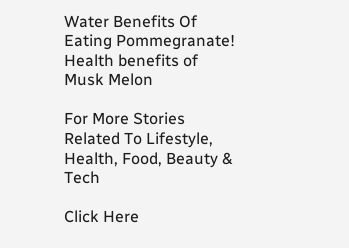Water Benefits Of Eating Pommegranate! Health benefits of Musk Melon

For More Stories Related To Lifestyle, Health, Food, Beauty & Tech

Click Here